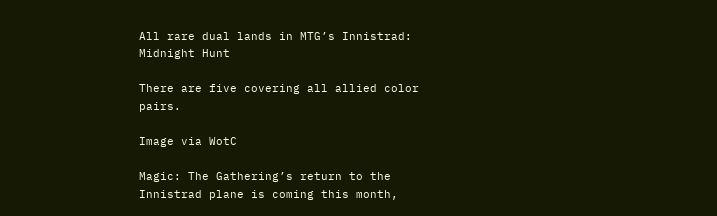All rare dual lands in MTG’s Innistrad: Midnight Hunt

There are five covering all allied color pairs.

Image via WotC

Magic: The Gathering’s return to the Innistrad plane is coming this month,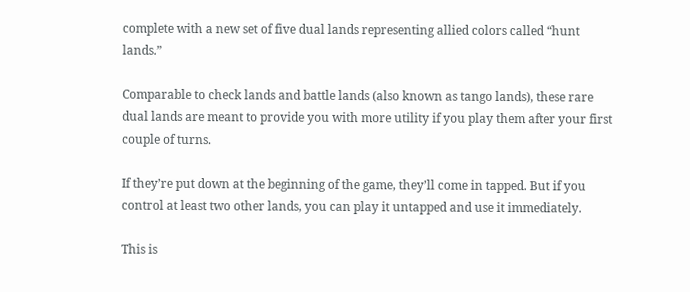complete with a new set of five dual lands representing allied colors called “hunt lands.”

Comparable to check lands and battle lands (also known as tango lands), these rare dual lands are meant to provide you with more utility if you play them after your first couple of turns.

If they’re put down at the beginning of the game, they’ll come in tapped. But if you control at least two other lands, you can play it untapped and use it immediately.

This is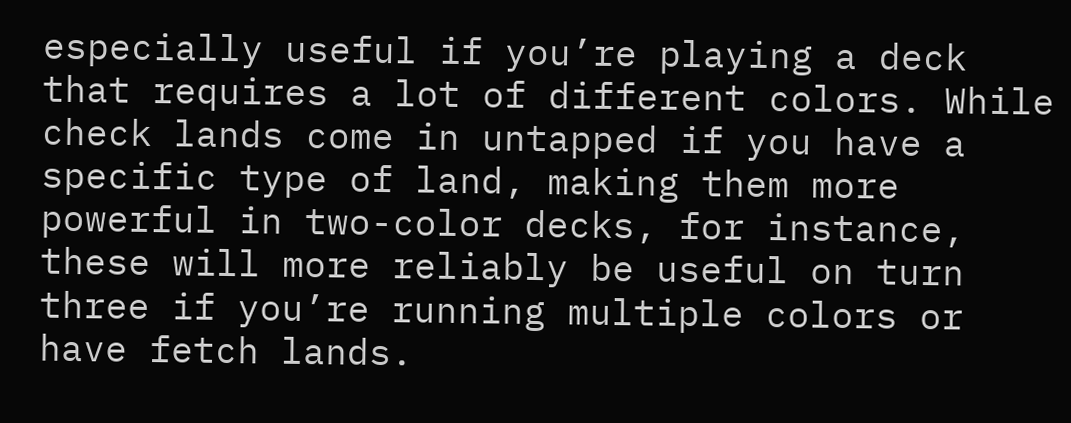especially useful if you’re playing a deck that requires a lot of different colors. While check lands come in untapped if you have a specific type of land, making them more powerful in two-color decks, for instance, these will more reliably be useful on turn three if you’re running multiple colors or have fetch lands.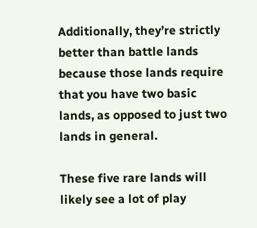Additionally, they’re strictly better than battle lands because those lands require that you have two basic lands, as opposed to just two lands in general.

These five rare lands will likely see a lot of play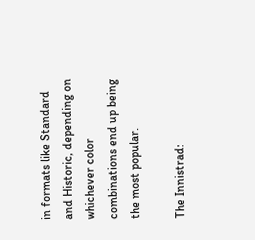in formats like Standard and Historic, depending on whichever color combinations end up being the most popular.

The Innistrad: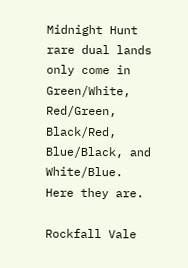Midnight Hunt rare dual lands only come in Green/White, Red/Green, Black/Red, Blue/Black, and White/Blue. Here they are.

Rockfall Vale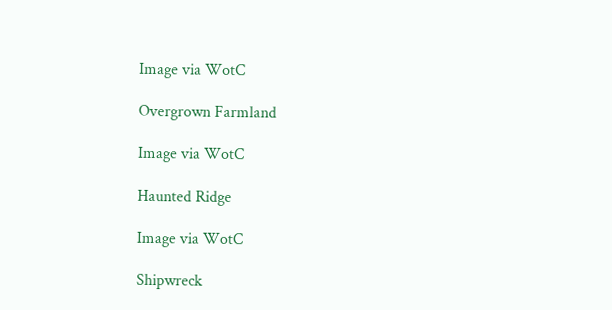Image via WotC

Overgrown Farmland

Image via WotC

Haunted Ridge

Image via WotC

Shipwreck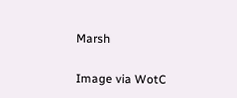Marsh

Image via WotC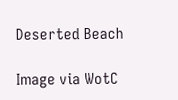Deserted Beach

Image via WotC